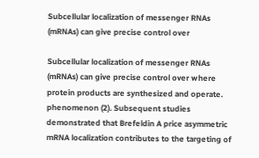Subcellular localization of messenger RNAs (mRNAs) can give precise control over

Subcellular localization of messenger RNAs (mRNAs) can give precise control over where protein products are synthesized and operate. phenomenon (2). Subsequent studies demonstrated that Brefeldin A price asymmetric mRNA localization contributes to the targeting of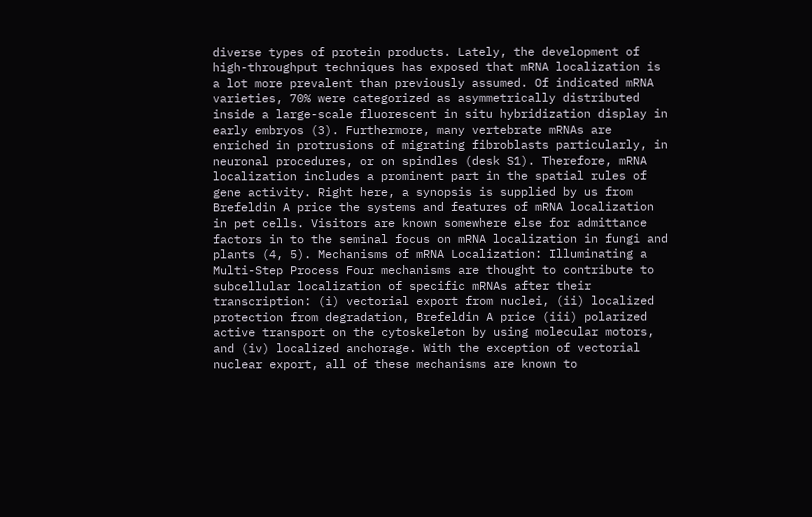diverse types of protein products. Lately, the development of high-throughput techniques has exposed that mRNA localization is a lot more prevalent than previously assumed. Of indicated mRNA varieties, 70% were categorized as asymmetrically distributed inside a large-scale fluorescent in situ hybridization display in early embryos (3). Furthermore, many vertebrate mRNAs are enriched in protrusions of migrating fibroblasts particularly, in neuronal procedures, or on spindles (desk S1). Therefore, mRNA localization includes a prominent part in the spatial rules of gene activity. Right here, a synopsis is supplied by us from Brefeldin A price the systems and features of mRNA localization in pet cells. Visitors are known somewhere else for admittance factors in to the seminal focus on mRNA localization in fungi and plants (4, 5). Mechanisms of mRNA Localization: Illuminating a Multi-Step Process Four mechanisms are thought to contribute to subcellular localization of specific mRNAs after their transcription: (i) vectorial export from nuclei, (ii) localized protection from degradation, Brefeldin A price (iii) polarized active transport on the cytoskeleton by using molecular motors, and (iv) localized anchorage. With the exception of vectorial nuclear export, all of these mechanisms are known to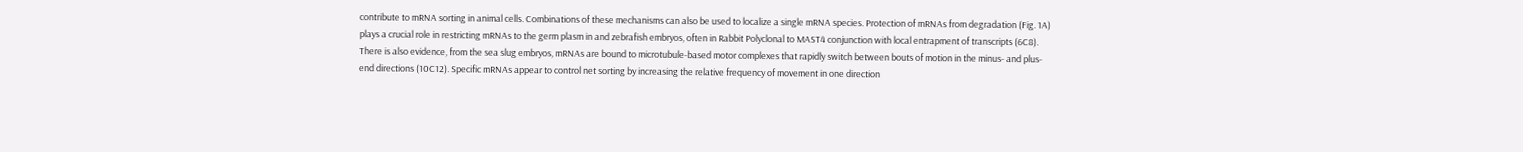contribute to mRNA sorting in animal cells. Combinations of these mechanisms can also be used to localize a single mRNA species. Protection of mRNAs from degradation (Fig. 1A) plays a crucial role in restricting mRNAs to the germ plasm in and zebrafish embryos, often in Rabbit Polyclonal to MAST4 conjunction with local entrapment of transcripts (6C8). There is also evidence, from the sea slug embryos, mRNAs are bound to microtubule-based motor complexes that rapidly switch between bouts of motion in the minus- and plus-end directions (10C12). Specific mRNAs appear to control net sorting by increasing the relative frequency of movement in one direction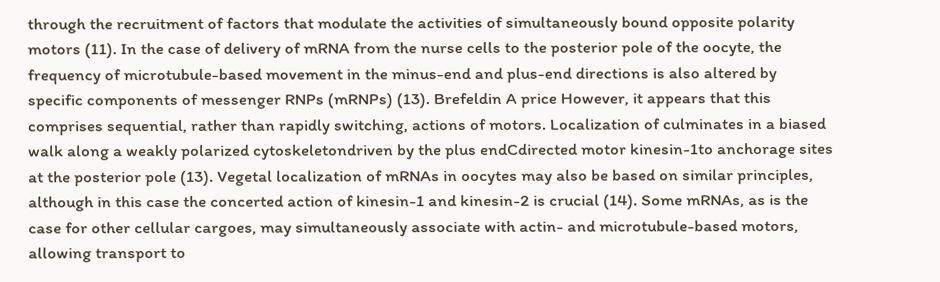through the recruitment of factors that modulate the activities of simultaneously bound opposite polarity motors (11). In the case of delivery of mRNA from the nurse cells to the posterior pole of the oocyte, the frequency of microtubule-based movement in the minus-end and plus-end directions is also altered by specific components of messenger RNPs (mRNPs) (13). Brefeldin A price However, it appears that this comprises sequential, rather than rapidly switching, actions of motors. Localization of culminates in a biased walk along a weakly polarized cytoskeletondriven by the plus endCdirected motor kinesin-1to anchorage sites at the posterior pole (13). Vegetal localization of mRNAs in oocytes may also be based on similar principles, although in this case the concerted action of kinesin-1 and kinesin-2 is crucial (14). Some mRNAs, as is the case for other cellular cargoes, may simultaneously associate with actin- and microtubule-based motors, allowing transport to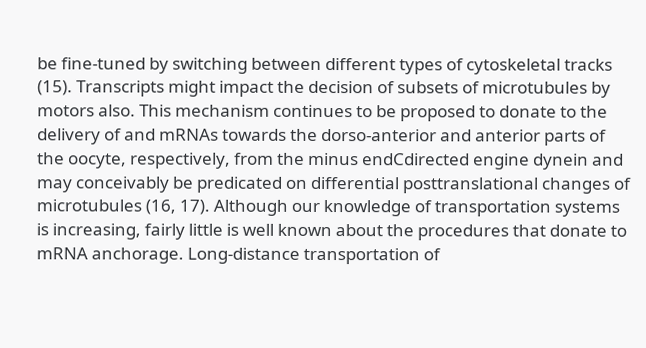be fine-tuned by switching between different types of cytoskeletal tracks (15). Transcripts might impact the decision of subsets of microtubules by motors also. This mechanism continues to be proposed to donate to the delivery of and mRNAs towards the dorso-anterior and anterior parts of the oocyte, respectively, from the minus endCdirected engine dynein and may conceivably be predicated on differential posttranslational changes of microtubules (16, 17). Although our knowledge of transportation systems is increasing, fairly little is well known about the procedures that donate to mRNA anchorage. Long-distance transportation of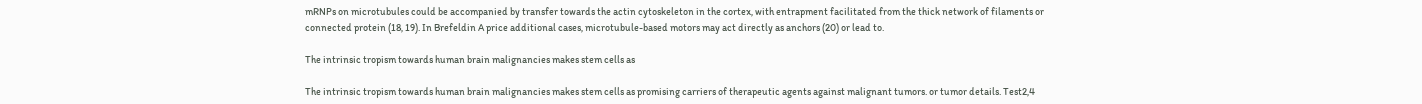mRNPs on microtubules could be accompanied by transfer towards the actin cytoskeleton in the cortex, with entrapment facilitated from the thick network of filaments or connected protein (18, 19). In Brefeldin A price additional cases, microtubule-based motors may act directly as anchors (20) or lead to.

The intrinsic tropism towards human brain malignancies makes stem cells as

The intrinsic tropism towards human brain malignancies makes stem cells as promising carriers of therapeutic agents against malignant tumors. or tumor details. Test2,4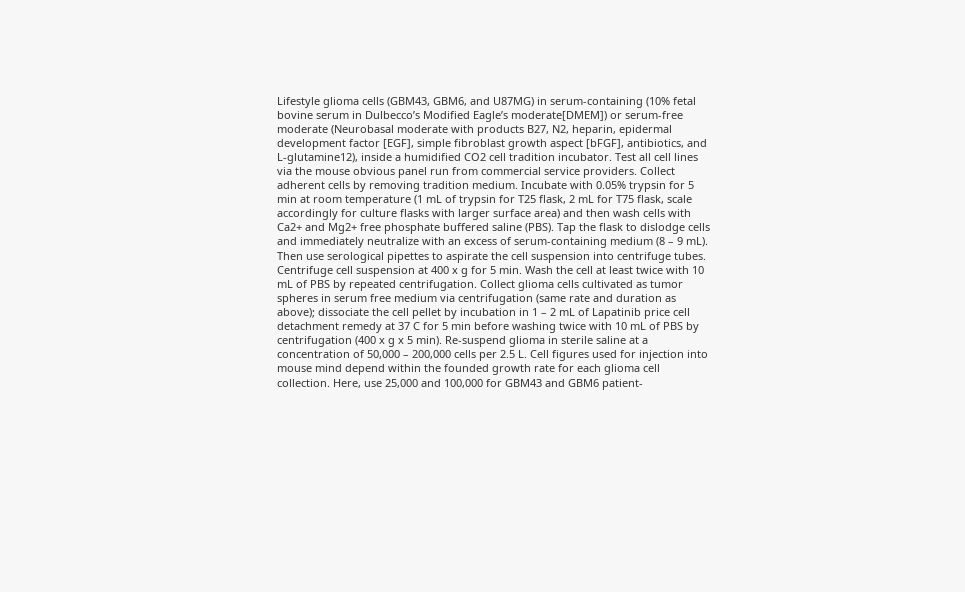Lifestyle glioma cells (GBM43, GBM6, and U87MG) in serum-containing (10% fetal bovine serum in Dulbecco’s Modified Eagle’s moderate[DMEM]) or serum-free moderate (Neurobasal moderate with products B27, N2, heparin, epidermal development factor [EGF], simple fibroblast growth aspect [bFGF], antibiotics, and L-glutamine12), inside a humidified CO2 cell tradition incubator. Test all cell lines via the mouse obvious panel run from commercial service providers. Collect adherent cells by removing tradition medium. Incubate with 0.05% trypsin for 5 min at room temperature (1 mL of trypsin for T25 flask, 2 mL for T75 flask, scale accordingly for culture flasks with larger surface area) and then wash cells with Ca2+ and Mg2+ free phosphate buffered saline (PBS). Tap the flask to dislodge cells and immediately neutralize with an excess of serum-containing medium (8 – 9 mL). Then use serological pipettes to aspirate the cell suspension into centrifuge tubes. Centrifuge cell suspension at 400 x g for 5 min. Wash the cell at least twice with 10 mL of PBS by repeated centrifugation. Collect glioma cells cultivated as tumor spheres in serum free medium via centrifugation (same rate and duration as above); dissociate the cell pellet by incubation in 1 – 2 mL of Lapatinib price cell detachment remedy at 37 C for 5 min before washing twice with 10 mL of PBS by centrifugation (400 x g x 5 min). Re-suspend glioma in sterile saline at a concentration of 50,000 – 200,000 cells per 2.5 L. Cell figures used for injection into mouse mind depend within the founded growth rate for each glioma cell collection. Here, use 25,000 and 100,000 for GBM43 and GBM6 patient-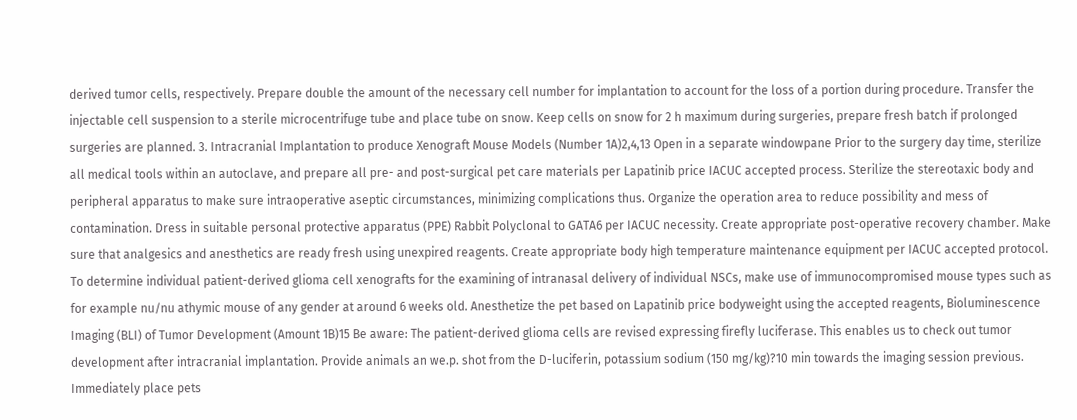derived tumor cells, respectively. Prepare double the amount of the necessary cell number for implantation to account for the loss of a portion during procedure. Transfer the injectable cell suspension to a sterile microcentrifuge tube and place tube on snow. Keep cells on snow for 2 h maximum during surgeries, prepare fresh batch if prolonged surgeries are planned. 3. Intracranial Implantation to produce Xenograft Mouse Models (Number 1A)2,4,13 Open in a separate windowpane Prior to the surgery day time, sterilize all medical tools within an autoclave, and prepare all pre- and post-surgical pet care materials per Lapatinib price IACUC accepted process. Sterilize the stereotaxic body and peripheral apparatus to make sure intraoperative aseptic circumstances, minimizing complications thus. Organize the operation area to reduce possibility and mess of contamination. Dress in suitable personal protective apparatus (PPE) Rabbit Polyclonal to GATA6 per IACUC necessity. Create appropriate post-operative recovery chamber. Make sure that analgesics and anesthetics are ready fresh using unexpired reagents. Create appropriate body high temperature maintenance equipment per IACUC accepted protocol. To determine individual patient-derived glioma cell xenografts for the examining of intranasal delivery of individual NSCs, make use of immunocompromised mouse types such as for example nu/nu athymic mouse of any gender at around 6 weeks old. Anesthetize the pet based on Lapatinib price bodyweight using the accepted reagents, Bioluminescence Imaging (BLI) of Tumor Development (Amount 1B)15 Be aware: The patient-derived glioma cells are revised expressing firefly luciferase. This enables us to check out tumor development after intracranial implantation. Provide animals an we.p. shot from the D-luciferin, potassium sodium (150 mg/kg)?10 min towards the imaging session previous. Immediately place pets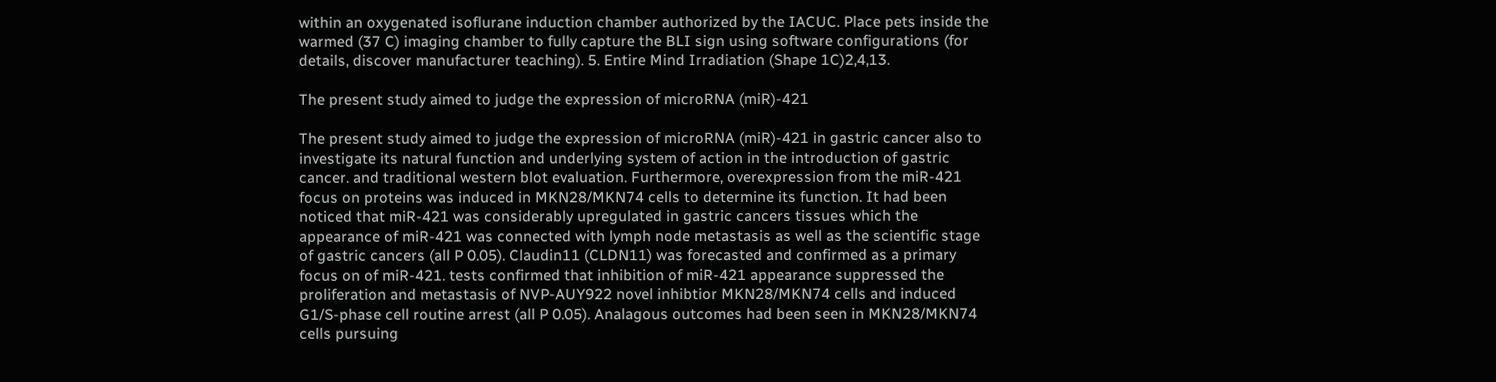within an oxygenated isoflurane induction chamber authorized by the IACUC. Place pets inside the warmed (37 C) imaging chamber to fully capture the BLI sign using software configurations (for details, discover manufacturer teaching). 5. Entire Mind Irradiation (Shape 1C)2,4,13.

The present study aimed to judge the expression of microRNA (miR)-421

The present study aimed to judge the expression of microRNA (miR)-421 in gastric cancer also to investigate its natural function and underlying system of action in the introduction of gastric cancer. and traditional western blot evaluation. Furthermore, overexpression from the miR-421 focus on proteins was induced in MKN28/MKN74 cells to determine its function. It had been noticed that miR-421 was considerably upregulated in gastric cancers tissues which the appearance of miR-421 was connected with lymph node metastasis as well as the scientific stage of gastric cancers (all P 0.05). Claudin11 (CLDN11) was forecasted and confirmed as a primary focus on of miR-421. tests confirmed that inhibition of miR-421 appearance suppressed the proliferation and metastasis of NVP-AUY922 novel inhibtior MKN28/MKN74 cells and induced G1/S-phase cell routine arrest (all P 0.05). Analagous outcomes had been seen in MKN28/MKN74 cells pursuing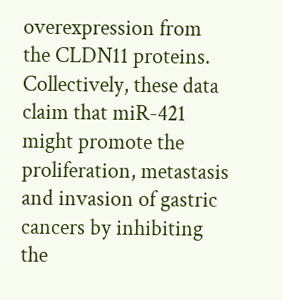overexpression from the CLDN11 proteins. Collectively, these data claim that miR-421 might promote the proliferation, metastasis and invasion of gastric cancers by inhibiting the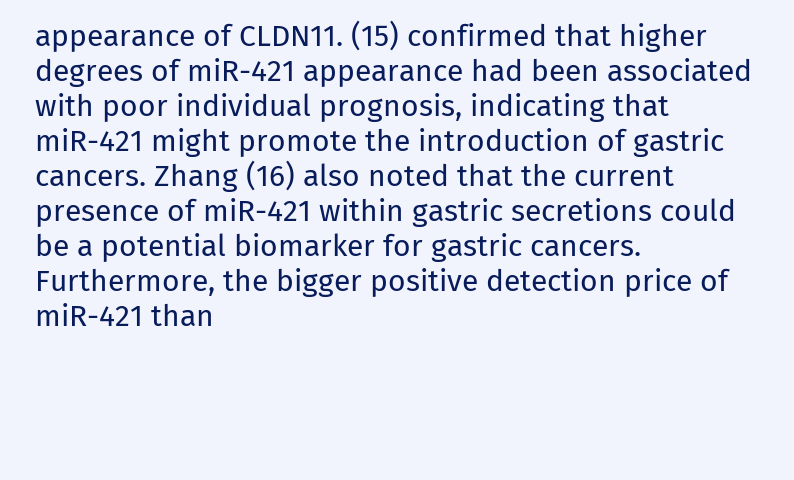appearance of CLDN11. (15) confirmed that higher degrees of miR-421 appearance had been associated with poor individual prognosis, indicating that miR-421 might promote the introduction of gastric cancers. Zhang (16) also noted that the current presence of miR-421 within gastric secretions could be a potential biomarker for gastric cancers. Furthermore, the bigger positive detection price of miR-421 than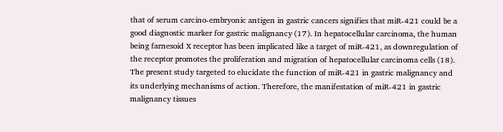that of serum carcino-embryonic antigen in gastric cancers signifies that miR-421 could be a good diagnostic marker for gastric malignancy (17). In hepatocellular carcinoma, the human being farnesoid X receptor has been implicated like a target of miR-421, as downregulation of the receptor promotes the proliferation and migration of hepatocellular carcinoma cells (18). The present study targeted to elucidate the function of miR-421 in gastric malignancy and its underlying mechanisms of action. Therefore, the manifestation of miR-421 in gastric malignancy tissues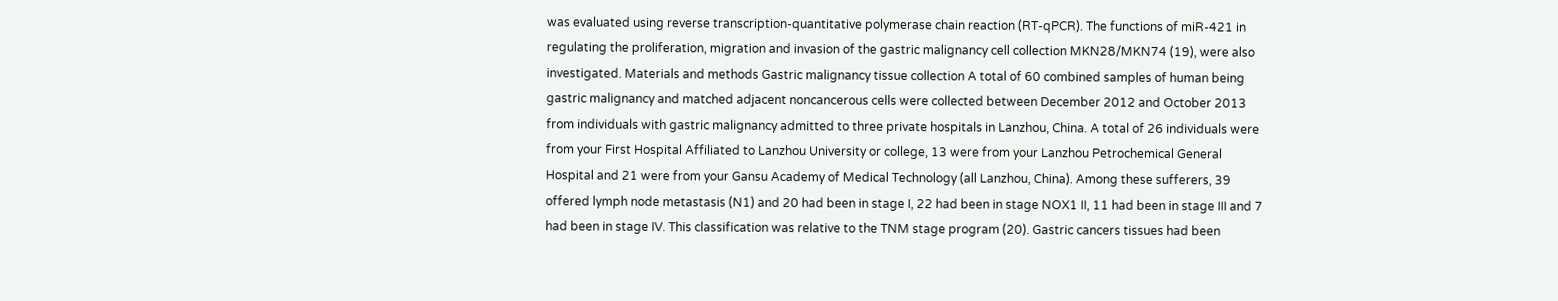was evaluated using reverse transcription-quantitative polymerase chain reaction (RT-qPCR). The functions of miR-421 in regulating the proliferation, migration and invasion of the gastric malignancy cell collection MKN28/MKN74 (19), were also investigated. Materials and methods Gastric malignancy tissue collection A total of 60 combined samples of human being gastric malignancy and matched adjacent noncancerous cells were collected between December 2012 and October 2013 from individuals with gastric malignancy admitted to three private hospitals in Lanzhou, China. A total of 26 individuals were from your First Hospital Affiliated to Lanzhou University or college, 13 were from your Lanzhou Petrochemical General Hospital and 21 were from your Gansu Academy of Medical Technology (all Lanzhou, China). Among these sufferers, 39 offered lymph node metastasis (N1) and 20 had been in stage I, 22 had been in stage NOX1 II, 11 had been in stage III and 7 had been in stage IV. This classification was relative to the TNM stage program (20). Gastric cancers tissues had been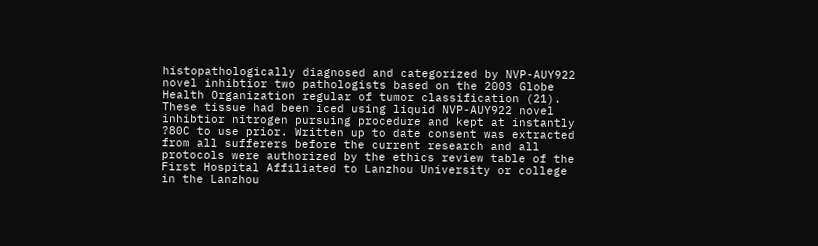histopathologically diagnosed and categorized by NVP-AUY922 novel inhibtior two pathologists based on the 2003 Globe Health Organization regular of tumor classification (21). These tissue had been iced using liquid NVP-AUY922 novel inhibtior nitrogen pursuing procedure and kept at instantly ?80C to use prior. Written up to date consent was extracted from all sufferers before the current research and all protocols were authorized by the ethics review table of the First Hospital Affiliated to Lanzhou University or college in the Lanzhou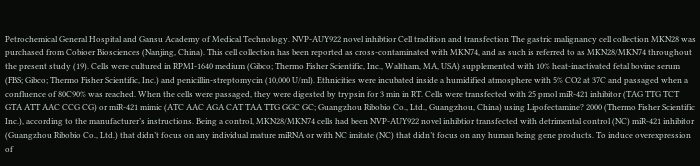Petrochemical General Hospital and Gansu Academy of Medical Technology. NVP-AUY922 novel inhibtior Cell tradition and transfection The gastric malignancy cell collection MKN28 was purchased from Cobioer Biosciences (Nanjing, China). This cell collection has been reported as cross-contaminated with MKN74, and as such is referred to as MKN28/MKN74 throughout the present study (19). Cells were cultured in RPMI-1640 medium (Gibco; Thermo Fisher Scientific, Inc., Waltham, MA, USA) supplemented with 10% heat-inactivated fetal bovine serum (FBS; Gibco; Thermo Fisher Scientific, Inc.) and penicillin-streptomycin (10,000 U/ml). Ethnicities were incubated inside a humidified atmosphere with 5% CO2 at 37C and passaged when a confluence of 80C90% was reached. When the cells were passaged, they were digested by trypsin for 3 min in RT. Cells were transfected with 25 pmol miR-421 inhibitor (TAG TTG TCT GTA ATT AAC CCG CG) or miR-421 mimic (ATC AAC AGA CAT TAA TTG GGC GC; Guangzhou Ribobio Co., Ltd., Guangzhou, China) using Lipofectamine? 2000 (Thermo Fisher Scientific Inc.), according to the manufacturer’s instructions. Being a control, MKN28/MKN74 cells had been NVP-AUY922 novel inhibtior transfected with detrimental control (NC) miR-421 inhibitor (Guangzhou Ribobio Co., Ltd.) that didn’t focus on any individual mature miRNA or with NC imitate (NC) that didn’t focus on any human being gene products. To induce overexpression of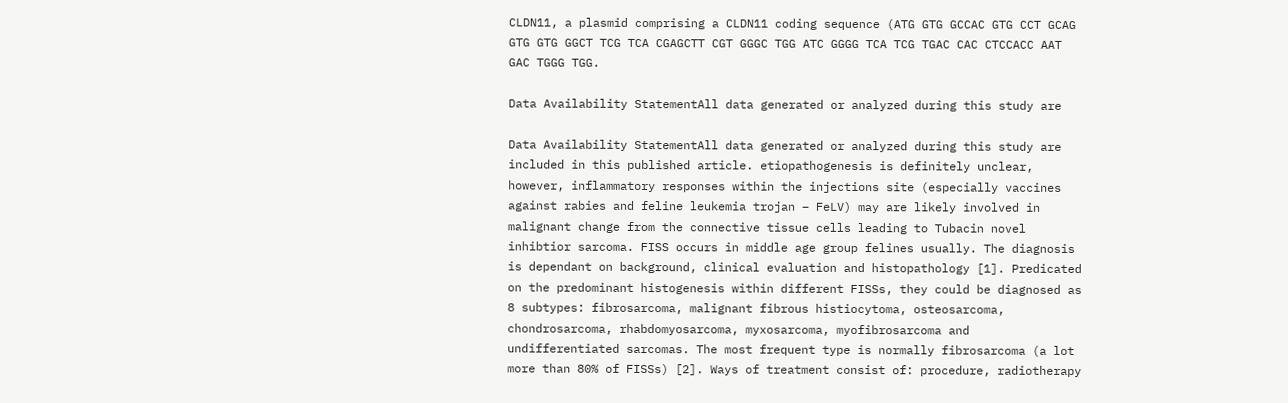CLDN11, a plasmid comprising a CLDN11 coding sequence (ATG GTG GCCAC GTG CCT GCAG GTG GTG GGCT TCG TCA CGAGCTT CGT GGGC TGG ATC GGGG TCA TCG TGAC CAC CTCCACC AAT GAC TGGG TGG.

Data Availability StatementAll data generated or analyzed during this study are

Data Availability StatementAll data generated or analyzed during this study are included in this published article. etiopathogenesis is definitely unclear, however, inflammatory responses within the injections site (especially vaccines against rabies and feline leukemia trojan – FeLV) may are likely involved in malignant change from the connective tissue cells leading to Tubacin novel inhibtior sarcoma. FISS occurs in middle age group felines usually. The diagnosis is dependant on background, clinical evaluation and histopathology [1]. Predicated on the predominant histogenesis within different FISSs, they could be diagnosed as 8 subtypes: fibrosarcoma, malignant fibrous histiocytoma, osteosarcoma, chondrosarcoma, rhabdomyosarcoma, myxosarcoma, myofibrosarcoma and undifferentiated sarcomas. The most frequent type is normally fibrosarcoma (a lot more than 80% of FISSs) [2]. Ways of treatment consist of: procedure, radiotherapy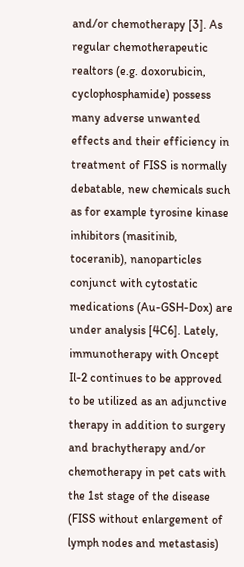and/or chemotherapy [3]. As regular chemotherapeutic realtors (e.g. doxorubicin, cyclophosphamide) possess many adverse unwanted effects and their efficiency in treatment of FISS is normally debatable, new chemicals such as for example tyrosine kinase inhibitors (masitinib, toceranib), nanoparticles conjunct with cytostatic medications (Au-GSH-Dox) are under analysis [4C6]. Lately, immunotherapy with Oncept Il-2 continues to be approved to be utilized as an adjunctive therapy in addition to surgery and brachytherapy and/or chemotherapy in pet cats with the 1st stage of the disease (FISS without enlargement of lymph nodes and metastasis)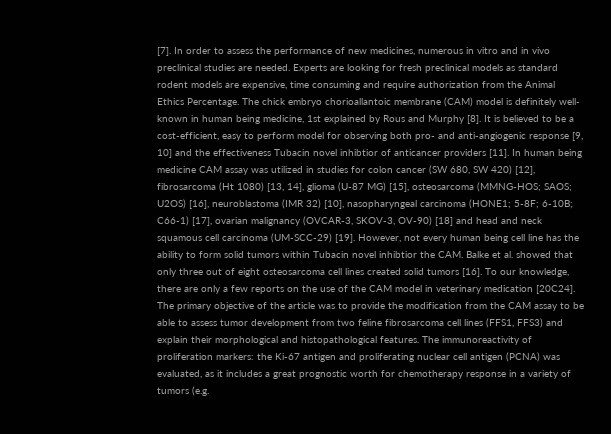[7]. In order to assess the performance of new medicines, numerous in vitro and in vivo preclinical studies are needed. Experts are looking for fresh preclinical models as standard rodent models are expensive, time consuming and require authorization from the Animal Ethics Percentage. The chick embryo chorioallantoic membrane (CAM) model is definitely well-known in human being medicine, 1st explained by Rous and Murphy [8]. It is believed to be a cost-efficient, easy to perform model for observing both pro- and anti-angiogenic response [9, 10] and the effectiveness Tubacin novel inhibtior of anticancer providers [11]. In human being medicine CAM assay was utilized in studies for colon cancer (SW 680, SW 420) [12], fibrosarcoma (Ht 1080) [13, 14], glioma (U-87 MG) [15], osteosarcoma (MMNG-HOS; SAOS; U2OS) [16], neuroblastoma (IMR 32) [10], nasopharyngeal carcinoma (HONE1; 5-8F; 6-10B; C66-1) [17], ovarian malignancy (OVCAR-3, SKOV-3, OV-90) [18] and head and neck squamous cell carcinoma (UM-SCC-29) [19]. However, not every human being cell line has the ability to form solid tumors within Tubacin novel inhibtior the CAM. Balke et al. showed that only three out of eight osteosarcoma cell lines created solid tumors [16]. To our knowledge, there are only a few reports on the use of the CAM model in veterinary medication [20C24]. The primary objective of the article was to provide the modification from the CAM assay to be able to assess tumor development from two feline fibrosarcoma cell lines (FFS1, FFS3) and explain their morphological and histopathological features. The immunoreactivity of proliferation markers: the Ki-67 antigen and proliferating nuclear cell antigen (PCNA) was evaluated, as it includes a great prognostic worth for chemotherapy response in a variety of tumors (e.g.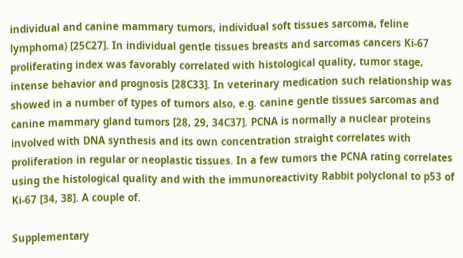individual and canine mammary tumors, individual soft tissues sarcoma, feline lymphoma) [25C27]. In individual gentle tissues breasts and sarcomas cancers Ki-67 proliferating index was favorably correlated with histological quality, tumor stage, intense behavior and prognosis [28C33]. In veterinary medication such relationship was showed in a number of types of tumors also, e.g. canine gentle tissues sarcomas and canine mammary gland tumors [28, 29, 34C37]. PCNA is normally a nuclear proteins involved with DNA synthesis and its own concentration straight correlates with proliferation in regular or neoplastic tissues. In a few tumors the PCNA rating correlates using the histological quality and with the immunoreactivity Rabbit polyclonal to p53 of Ki-67 [34, 38]. A couple of.

Supplementary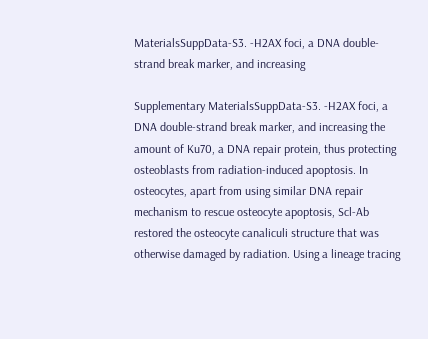MaterialsSuppData-S3. -H2AX foci, a DNA double-strand break marker, and increasing

Supplementary MaterialsSuppData-S3. -H2AX foci, a DNA double-strand break marker, and increasing the amount of Ku70, a DNA repair protein, thus protecting osteoblasts from radiation-induced apoptosis. In osteocytes, apart from using similar DNA repair mechanism to rescue osteocyte apoptosis, Scl-Ab restored the osteocyte canaliculi structure that was otherwise damaged by radiation. Using a lineage tracing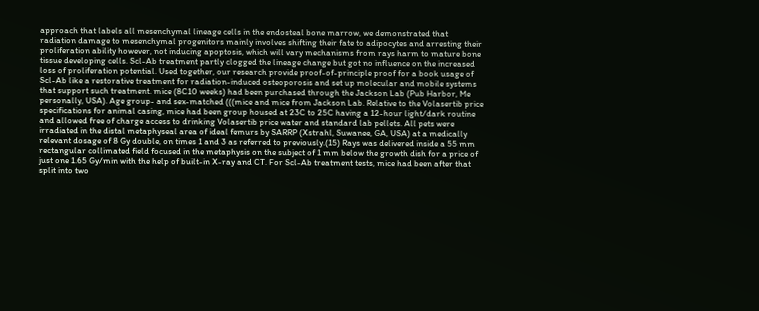approach that labels all mesenchymal lineage cells in the endosteal bone marrow, we demonstrated that radiation damage to mesenchymal progenitors mainly involves shifting their fate to adipocytes and arresting their proliferation ability however, not inducing apoptosis, which will vary mechanisms from rays harm to mature bone tissue developing cells. Scl-Ab treatment partly clogged the lineage change but got no influence on the increased loss of proliferation potential. Used together, our research provide proof-of-principle proof for a book usage of Scl-Ab like a restorative treatment for radiation-induced osteoporosis and set up molecular and mobile systems that support such treatment. mice (8C10 weeks) had been purchased through the Jackson Lab (Pub Harbor, Me personally, USA). Age group- and sex-matched (((mice and mice from Jackson Lab. Relative to the Volasertib price specifications for animal casing, mice had been group housed at 23C to 25C having a 12-hour light/dark routine and allowed free of charge access to drinking Volasertib price water and standard lab pellets. All pets were irradiated in the distal metaphyseal area of ideal femurs by SARRP (Xstrahl, Suwanee, GA, USA) at a medically relevant dosage of 8 Gy double, on times 1 and 3 as referred to previously.(15) Rays was delivered inside a 55 mm rectangular collimated field focused in the metaphysis on the subject of 1 mm below the growth dish for a price of just one 1.65 Gy/min with the help of built-in X-ray and CT. For Scl-Ab treatment tests, mice had been after that split into two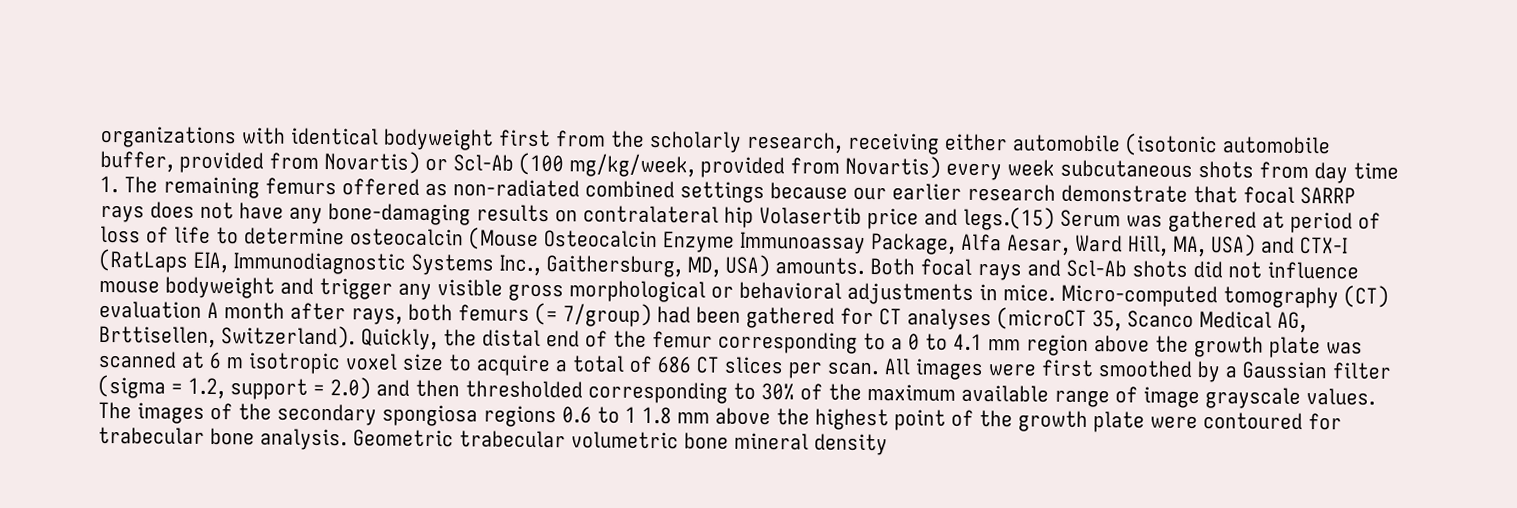organizations with identical bodyweight first from the scholarly research, receiving either automobile (isotonic automobile buffer, provided from Novartis) or Scl-Ab (100 mg/kg/week, provided from Novartis) every week subcutaneous shots from day time 1. The remaining femurs offered as non-radiated combined settings because our earlier research demonstrate that focal SARRP rays does not have any bone-damaging results on contralateral hip Volasertib price and legs.(15) Serum was gathered at period of loss of life to determine osteocalcin (Mouse Osteocalcin Enzyme Immunoassay Package, Alfa Aesar, Ward Hill, MA, USA) and CTX-I (RatLaps EIA, Immunodiagnostic Systems Inc., Gaithersburg, MD, USA) amounts. Both focal rays and Scl-Ab shots did not influence mouse bodyweight and trigger any visible gross morphological or behavioral adjustments in mice. Micro-computed tomography (CT) evaluation A month after rays, both femurs (= 7/group) had been gathered for CT analyses (microCT 35, Scanco Medical AG, Brttisellen, Switzerland). Quickly, the distal end of the femur corresponding to a 0 to 4.1 mm region above the growth plate was scanned at 6 m isotropic voxel size to acquire a total of 686 CT slices per scan. All images were first smoothed by a Gaussian filter (sigma = 1.2, support = 2.0) and then thresholded corresponding to 30% of the maximum available range of image grayscale values. The images of the secondary spongiosa regions 0.6 to 1 1.8 mm above the highest point of the growth plate were contoured for trabecular bone analysis. Geometric trabecular volumetric bone mineral density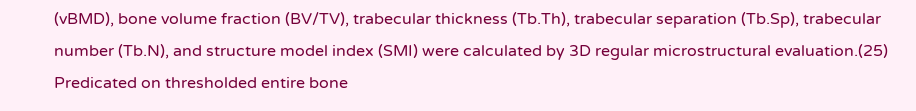(vBMD), bone volume fraction (BV/TV), trabecular thickness (Tb.Th), trabecular separation (Tb.Sp), trabecular number (Tb.N), and structure model index (SMI) were calculated by 3D regular microstructural evaluation.(25) Predicated on thresholded entire bone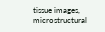tissue images, microstructural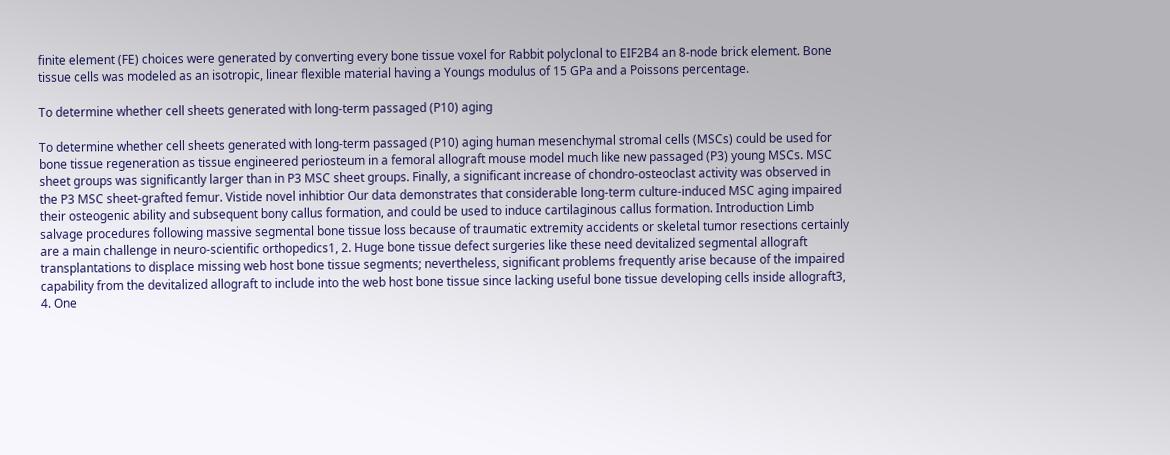finite element (FE) choices were generated by converting every bone tissue voxel for Rabbit polyclonal to EIF2B4 an 8-node brick element. Bone tissue cells was modeled as an isotropic, linear flexible material having a Youngs modulus of 15 GPa and a Poissons percentage.

To determine whether cell sheets generated with long-term passaged (P10) aging

To determine whether cell sheets generated with long-term passaged (P10) aging human mesenchymal stromal cells (MSCs) could be used for bone tissue regeneration as tissue engineered periosteum in a femoral allograft mouse model much like new passaged (P3) young MSCs. MSC sheet groups was significantly larger than in P3 MSC sheet groups. Finally, a significant increase of chondro-osteoclast activity was observed in the P3 MSC sheet-grafted femur. Vistide novel inhibtior Our data demonstrates that considerable long-term culture-induced MSC aging impaired their osteogenic ability and subsequent bony callus formation, and could be used to induce cartilaginous callus formation. Introduction Limb salvage procedures following massive segmental bone tissue loss because of traumatic extremity accidents or skeletal tumor resections certainly are a main challenge in neuro-scientific orthopedics1, 2. Huge bone tissue defect surgeries like these need devitalized segmental allograft transplantations to displace missing web host bone tissue segments; nevertheless, significant problems frequently arise because of the impaired capability from the devitalized allograft to include into the web host bone tissue since lacking useful bone tissue developing cells inside allograft3, 4. One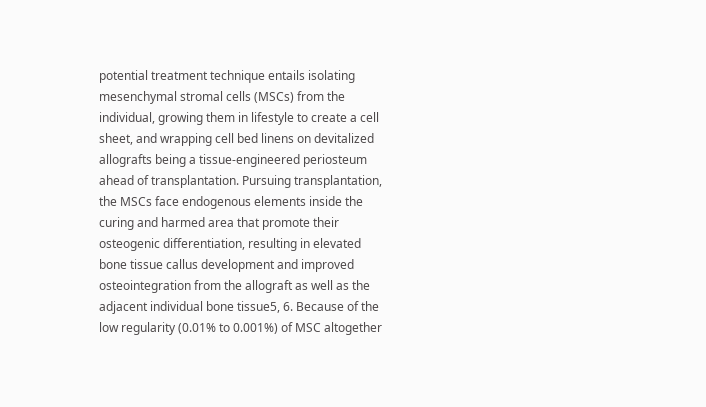potential treatment technique entails isolating mesenchymal stromal cells (MSCs) from the individual, growing them in lifestyle to create a cell sheet, and wrapping cell bed linens on devitalized allografts being a tissue-engineered periosteum ahead of transplantation. Pursuing transplantation, the MSCs face endogenous elements inside the curing and harmed area that promote their osteogenic differentiation, resulting in elevated bone tissue callus development and improved osteointegration from the allograft as well as the adjacent individual bone tissue5, 6. Because of the low regularity (0.01% to 0.001%) of MSC altogether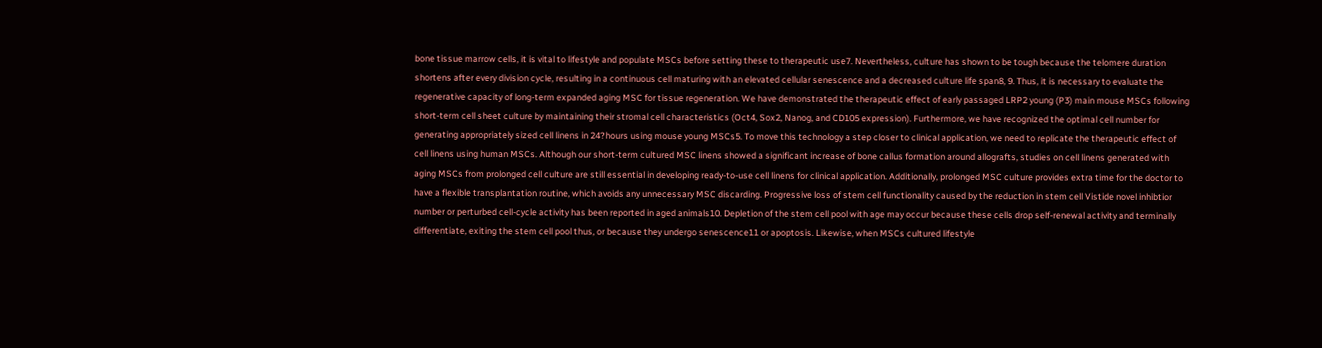bone tissue marrow cells, it is vital to lifestyle and populate MSCs before setting these to therapeutic use7. Nevertheless, culture has shown to be tough because the telomere duration shortens after every division cycle, resulting in a continuous cell maturing with an elevated cellular senescence and a decreased culture life span8, 9. Thus, it is necessary to evaluate the regenerative capacity of long-term expanded aging MSC for tissue regeneration. We have demonstrated the therapeutic effect of early passaged LRP2 young (P3) main mouse MSCs following short-term cell sheet culture by maintaining their stromal cell characteristics (Oct4, Sox2, Nanog, and CD105 expression). Furthermore, we have recognized the optimal cell number for generating appropriately sized cell linens in 24?hours using mouse young MSCs5. To move this technology a step closer to clinical application, we need to replicate the therapeutic effect of cell linens using human MSCs. Although our short-term cultured MSC linens showed a significant increase of bone callus formation around allografts, studies on cell linens generated with aging MSCs from prolonged cell culture are still essential in developing ready-to-use cell linens for clinical application. Additionally, prolonged MSC culture provides extra time for the doctor to have a flexible transplantation routine, which avoids any unnecessary MSC discarding. Progressive loss of stem cell functionality caused by the reduction in stem cell Vistide novel inhibtior number or perturbed cell-cycle activity has been reported in aged animals10. Depletion of the stem cell pool with age may occur because these cells drop self-renewal activity and terminally differentiate, exiting the stem cell pool thus, or because they undergo senescence11 or apoptosis. Likewise, when MSCs cultured lifestyle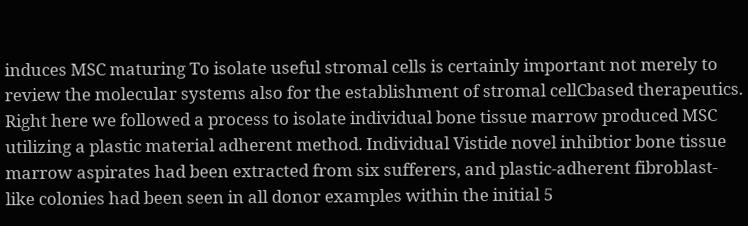induces MSC maturing To isolate useful stromal cells is certainly important not merely to review the molecular systems also for the establishment of stromal cellCbased therapeutics. Right here we followed a process to isolate individual bone tissue marrow produced MSC utilizing a plastic material adherent method. Individual Vistide novel inhibtior bone tissue marrow aspirates had been extracted from six sufferers, and plastic-adherent fibroblast-like colonies had been seen in all donor examples within the initial 5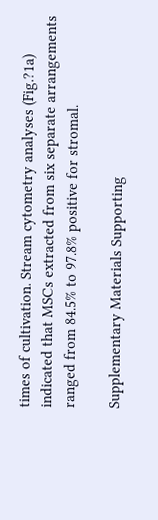times of cultivation. Stream cytometry analyses (Fig.?1a) indicated that MSCs extracted from six separate arrangements ranged from 84.5% to 97.8% positive for stromal.

Supplementary Materials Supporting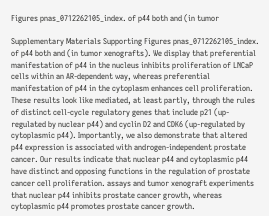Figures pnas_0712262105_index. of p44 both and (in tumor

Supplementary Materials Supporting Figures pnas_0712262105_index. of p44 both and (in tumor xenografts). We display that preferential manifestation of p44 in the nucleus inhibits proliferation of LNCaP cells within an AR-dependent way, whereas preferential manifestation of p44 in the cytoplasm enhances cell proliferation. These results look like mediated, at least partly, through the rules of distinct cell-cycle regulatory genes that include p21 (up-regulated by nuclear p44) and cyclin D2 and CDK6 (up-regulated by cytoplasmic p44). Importantly, we also demonstrate that altered p44 expression is associated with androgen-independent prostate cancer. Our results indicate that nuclear p44 and cytoplasmic p44 have distinct and opposing functions in the regulation of prostate cancer cell proliferation. assays and tumor xenograft experiments that nuclear p44 inhibits prostate cancer growth, whereas cytoplasmic p44 promotes prostate cancer growth.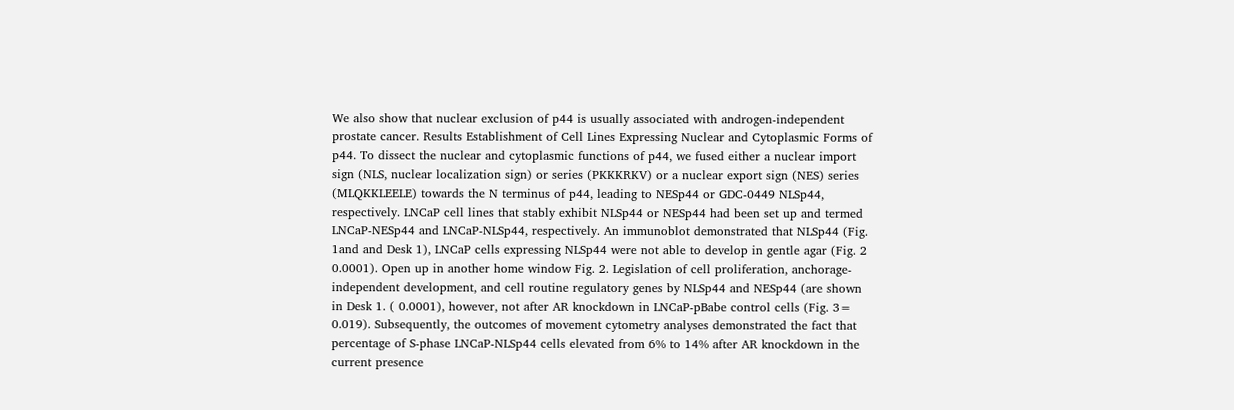We also show that nuclear exclusion of p44 is usually associated with androgen-independent prostate cancer. Results Establishment of Cell Lines Expressing Nuclear and Cytoplasmic Forms of p44. To dissect the nuclear and cytoplasmic functions of p44, we fused either a nuclear import sign (NLS, nuclear localization sign) or series (PKKKRKV) or a nuclear export sign (NES) series (MLQKKLEELE) towards the N terminus of p44, leading to NESp44 or GDC-0449 NLSp44, respectively. LNCaP cell lines that stably exhibit NLSp44 or NESp44 had been set up and termed LNCaP-NESp44 and LNCaP-NLSp44, respectively. An immunoblot demonstrated that NLSp44 (Fig. 1and and Desk 1), LNCaP cells expressing NLSp44 were not able to develop in gentle agar (Fig. 2 0.0001). Open up in another home window Fig. 2. Legislation of cell proliferation, anchorage-independent development, and cell routine regulatory genes by NLSp44 and NESp44 (are shown in Desk 1. ( 0.0001), however, not after AR knockdown in LNCaP-pBabe control cells (Fig. 3= 0.019). Subsequently, the outcomes of movement cytometry analyses demonstrated the fact that percentage of S-phase LNCaP-NLSp44 cells elevated from 6% to 14% after AR knockdown in the current presence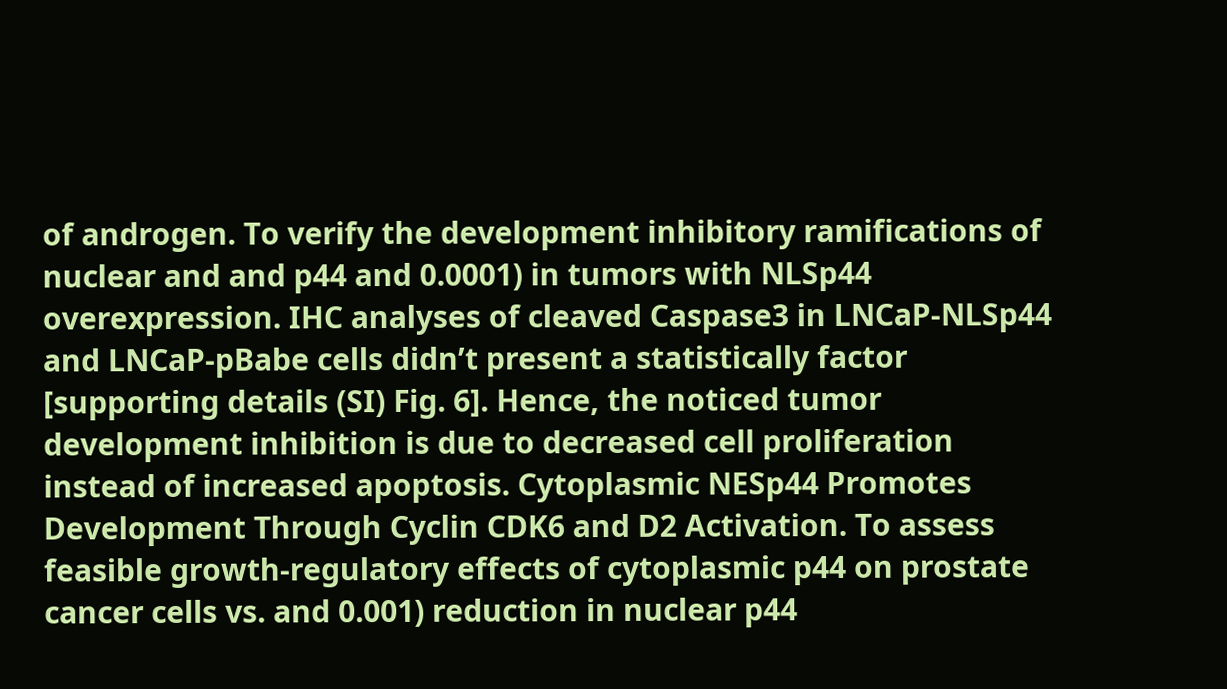of androgen. To verify the development inhibitory ramifications of nuclear and and p44 and 0.0001) in tumors with NLSp44 overexpression. IHC analyses of cleaved Caspase3 in LNCaP-NLSp44 and LNCaP-pBabe cells didn’t present a statistically factor [supporting details (SI) Fig. 6]. Hence, the noticed tumor development inhibition is due to decreased cell proliferation instead of increased apoptosis. Cytoplasmic NESp44 Promotes Development Through Cyclin CDK6 and D2 Activation. To assess feasible growth-regulatory effects of cytoplasmic p44 on prostate cancer cells vs. and 0.001) reduction in nuclear p44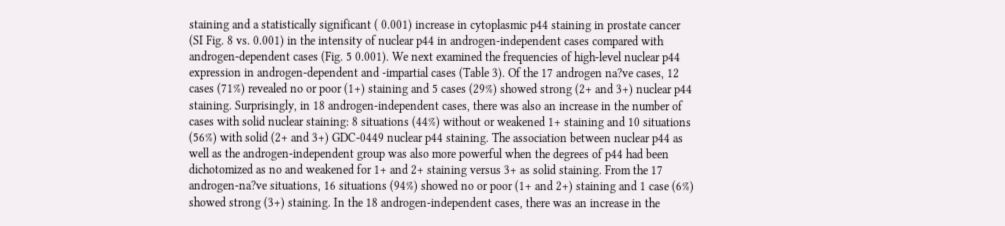staining and a statistically significant ( 0.001) increase in cytoplasmic p44 staining in prostate cancer (SI Fig. 8 vs. 0.001) in the intensity of nuclear p44 in androgen-independent cases compared with androgen-dependent cases (Fig. 5 0.001). We next examined the frequencies of high-level nuclear p44 expression in androgen-dependent and -impartial cases (Table 3). Of the 17 androgen na?ve cases, 12 cases (71%) revealed no or poor (1+) staining and 5 cases (29%) showed strong (2+ and 3+) nuclear p44 staining. Surprisingly, in 18 androgen-independent cases, there was also an increase in the number of cases with solid nuclear staining: 8 situations (44%) without or weakened 1+ staining and 10 situations (56%) with solid (2+ and 3+) GDC-0449 nuclear p44 staining. The association between nuclear p44 as well as the androgen-independent group was also more powerful when the degrees of p44 had been dichotomized as no and weakened for 1+ and 2+ staining versus 3+ as solid staining. From the 17 androgen-na?ve situations, 16 situations (94%) showed no or poor (1+ and 2+) staining and 1 case (6%) showed strong (3+) staining. In the 18 androgen-independent cases, there was an increase in the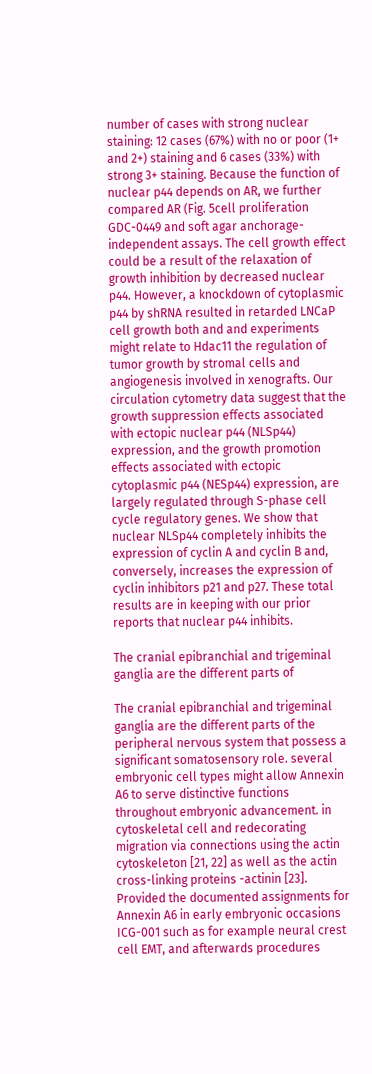number of cases with strong nuclear staining: 12 cases (67%) with no or poor (1+ and 2+) staining and 6 cases (33%) with strong 3+ staining. Because the function of nuclear p44 depends on AR, we further compared AR (Fig. 5cell proliferation GDC-0449 and soft agar anchorage-independent assays. The cell growth effect could be a result of the relaxation of growth inhibition by decreased nuclear p44. However, a knockdown of cytoplasmic p44 by shRNA resulted in retarded LNCaP cell growth both and and experiments might relate to Hdac11 the regulation of tumor growth by stromal cells and angiogenesis involved in xenografts. Our circulation cytometry data suggest that the growth suppression effects associated with ectopic nuclear p44 (NLSp44) expression, and the growth promotion effects associated with ectopic cytoplasmic p44 (NESp44) expression, are largely regulated through S-phase cell cycle regulatory genes. We show that nuclear NLSp44 completely inhibits the expression of cyclin A and cyclin B and, conversely, increases the expression of cyclin inhibitors p21 and p27. These total results are in keeping with our prior reports that nuclear p44 inhibits.

The cranial epibranchial and trigeminal ganglia are the different parts of

The cranial epibranchial and trigeminal ganglia are the different parts of the peripheral nervous system that possess a significant somatosensory role. several embryonic cell types might allow Annexin A6 to serve distinctive functions throughout embryonic advancement. in cytoskeletal cell and redecorating migration via connections using the actin cytoskeleton [21, 22] as well as the actin cross-linking proteins -actinin [23]. Provided the documented assignments for Annexin A6 in early embryonic occasions ICG-001 such as for example neural crest cell EMT, and afterwards procedures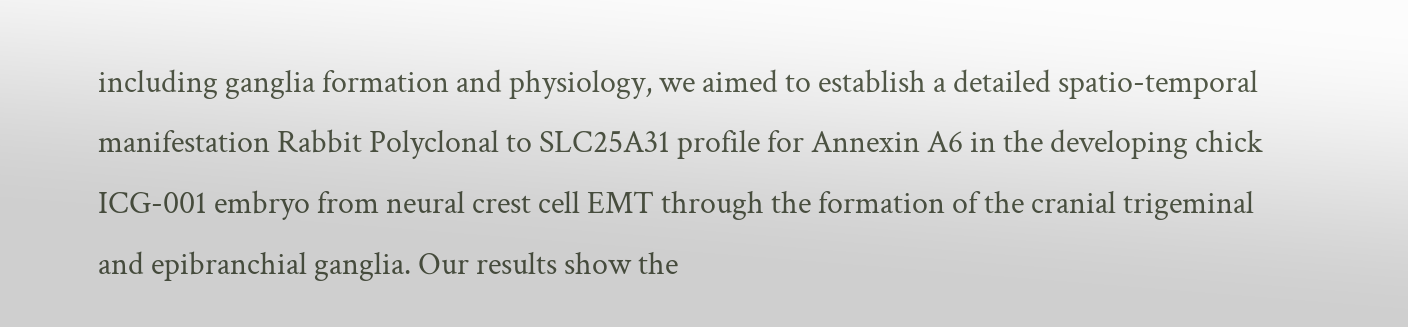including ganglia formation and physiology, we aimed to establish a detailed spatio-temporal manifestation Rabbit Polyclonal to SLC25A31 profile for Annexin A6 in the developing chick ICG-001 embryo from neural crest cell EMT through the formation of the cranial trigeminal and epibranchial ganglia. Our results show the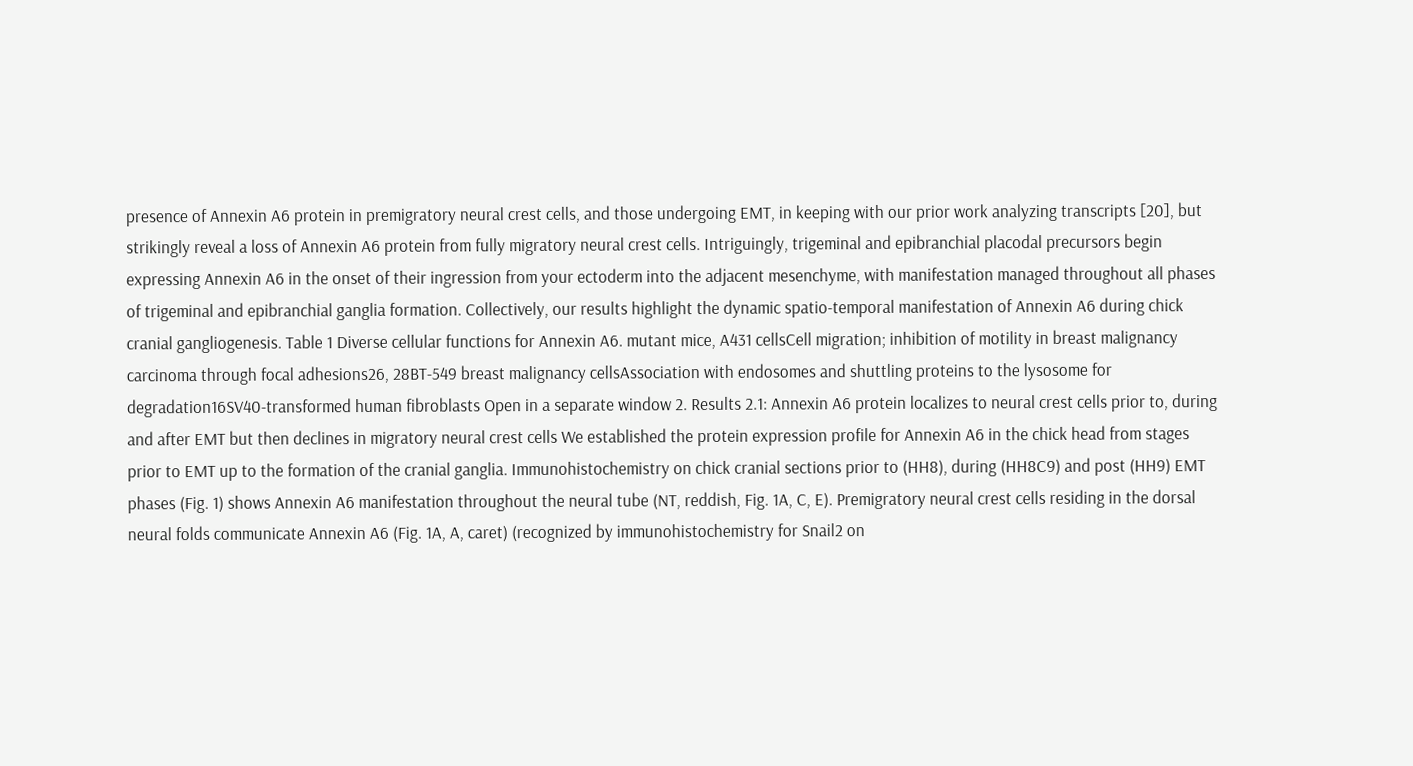presence of Annexin A6 protein in premigratory neural crest cells, and those undergoing EMT, in keeping with our prior work analyzing transcripts [20], but strikingly reveal a loss of Annexin A6 protein from fully migratory neural crest cells. Intriguingly, trigeminal and epibranchial placodal precursors begin expressing Annexin A6 in the onset of their ingression from your ectoderm into the adjacent mesenchyme, with manifestation managed throughout all phases of trigeminal and epibranchial ganglia formation. Collectively, our results highlight the dynamic spatio-temporal manifestation of Annexin A6 during chick cranial gangliogenesis. Table 1 Diverse cellular functions for Annexin A6. mutant mice, A431 cellsCell migration; inhibition of motility in breast malignancy carcinoma through focal adhesions26, 28BT-549 breast malignancy cellsAssociation with endosomes and shuttling proteins to the lysosome for degradation16SV40-transformed human fibroblasts Open in a separate window 2. Results 2.1: Annexin A6 protein localizes to neural crest cells prior to, during and after EMT but then declines in migratory neural crest cells We established the protein expression profile for Annexin A6 in the chick head from stages prior to EMT up to the formation of the cranial ganglia. Immunohistochemistry on chick cranial sections prior to (HH8), during (HH8C9) and post (HH9) EMT phases (Fig. 1) shows Annexin A6 manifestation throughout the neural tube (NT, reddish, Fig. 1A, C, E). Premigratory neural crest cells residing in the dorsal neural folds communicate Annexin A6 (Fig. 1A, A, caret) (recognized by immunohistochemistry for Snail2 on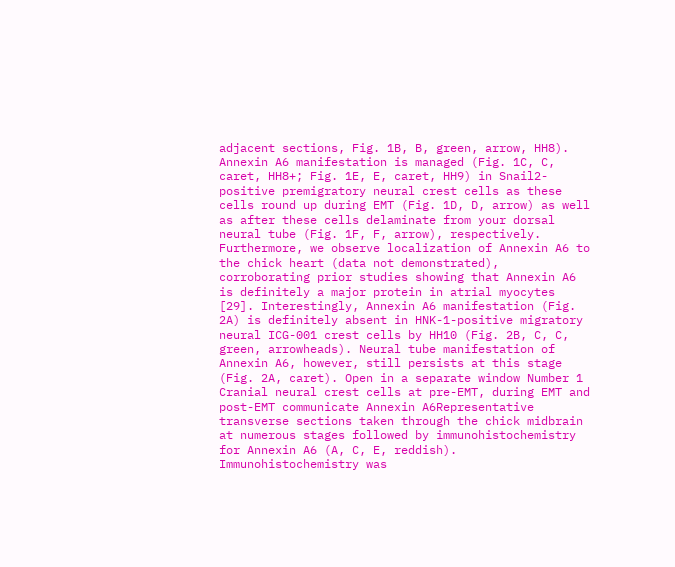adjacent sections, Fig. 1B, B, green, arrow, HH8). Annexin A6 manifestation is managed (Fig. 1C, C, caret, HH8+; Fig. 1E, E, caret, HH9) in Snail2-positive premigratory neural crest cells as these cells round up during EMT (Fig. 1D, D, arrow) as well as after these cells delaminate from your dorsal neural tube (Fig. 1F, F, arrow), respectively. Furthermore, we observe localization of Annexin A6 to the chick heart (data not demonstrated), corroborating prior studies showing that Annexin A6 is definitely a major protein in atrial myocytes [29]. Interestingly, Annexin A6 manifestation (Fig. 2A) is definitely absent in HNK-1-positive migratory neural ICG-001 crest cells by HH10 (Fig. 2B, C, C, green, arrowheads). Neural tube manifestation of Annexin A6, however, still persists at this stage (Fig. 2A, caret). Open in a separate window Number 1 Cranial neural crest cells at pre-EMT, during EMT and post-EMT communicate Annexin A6Representative transverse sections taken through the chick midbrain at numerous stages followed by immunohistochemistry for Annexin A6 (A, C, E, reddish). Immunohistochemistry was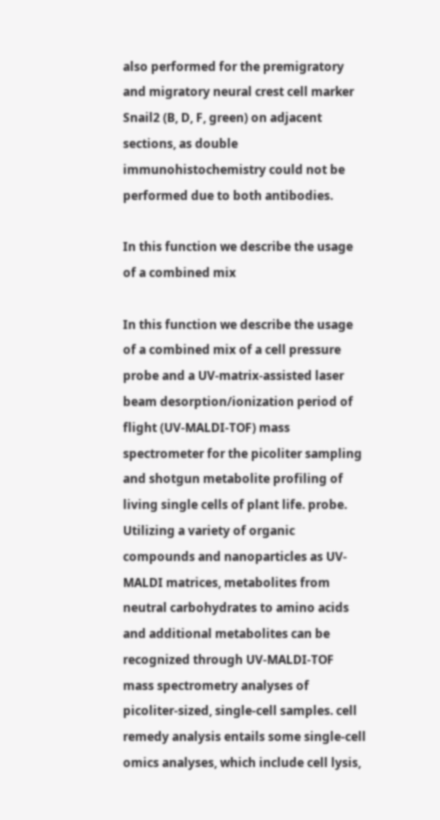also performed for the premigratory and migratory neural crest cell marker Snail2 (B, D, F, green) on adjacent sections, as double immunohistochemistry could not be performed due to both antibodies.

In this function we describe the usage of a combined mix

In this function we describe the usage of a combined mix of a cell pressure probe and a UV-matrix-assisted laser beam desorption/ionization period of flight (UV-MALDI-TOF) mass spectrometer for the picoliter sampling and shotgun metabolite profiling of living single cells of plant life. probe. Utilizing a variety of organic compounds and nanoparticles as UV-MALDI matrices, metabolites from neutral carbohydrates to amino acids and additional metabolites can be recognized through UV-MALDI-TOF mass spectrometry analyses of picoliter-sized, single-cell samples. cell remedy analysis entails some single-cell omics analyses, which include cell lysis,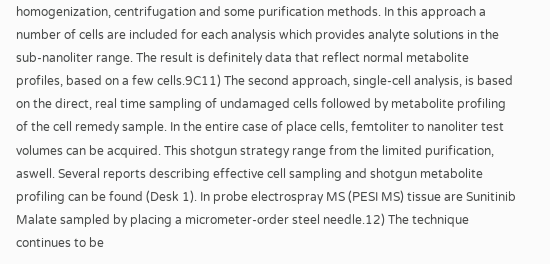homogenization, centrifugation and some purification methods. In this approach a number of cells are included for each analysis which provides analyte solutions in the sub-nanoliter range. The result is definitely data that reflect normal metabolite profiles, based on a few cells.9C11) The second approach, single-cell analysis, is based on the direct, real time sampling of undamaged cells followed by metabolite profiling of the cell remedy sample. In the entire case of place cells, femtoliter to nanoliter test volumes can be acquired. This shotgun strategy range from the limited purification, aswell. Several reports describing effective cell sampling and shotgun metabolite profiling can be found (Desk 1). In probe electrospray MS (PESI MS) tissue are Sunitinib Malate sampled by placing a micrometer-order steel needle.12) The technique continues to be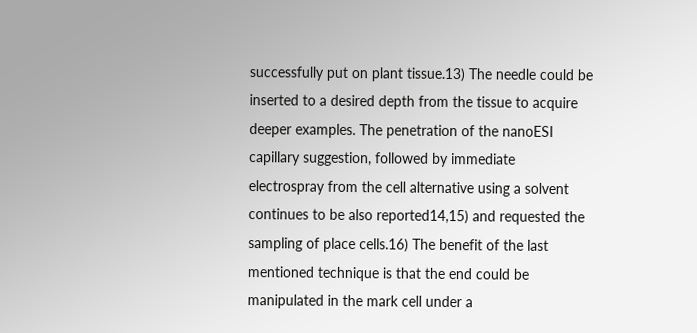successfully put on plant tissue.13) The needle could be inserted to a desired depth from the tissue to acquire deeper examples. The penetration of the nanoESI capillary suggestion, followed by immediate electrospray from the cell alternative using a solvent continues to be also reported14,15) and requested the sampling of place cells.16) The benefit of the last mentioned technique is that the end could be manipulated in the mark cell under a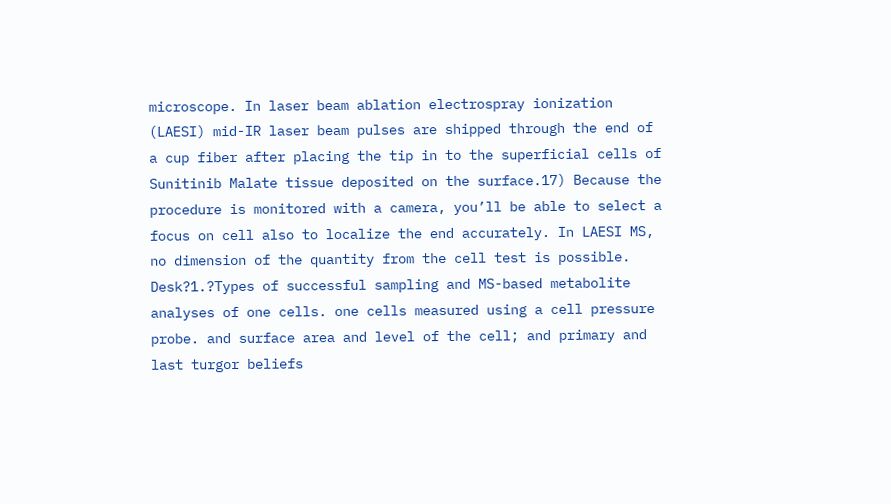microscope. In laser beam ablation electrospray ionization (LAESI) mid-IR laser beam pulses are shipped through the end of a cup fiber after placing the tip in to the superficial cells of Sunitinib Malate tissue deposited on the surface.17) Because the procedure is monitored with a camera, you’ll be able to select a focus on cell also to localize the end accurately. In LAESI MS, no dimension of the quantity from the cell test is possible. Desk?1.?Types of successful sampling and MS-based metabolite analyses of one cells. one cells measured using a cell pressure probe. and surface area and level of the cell; and primary and last turgor beliefs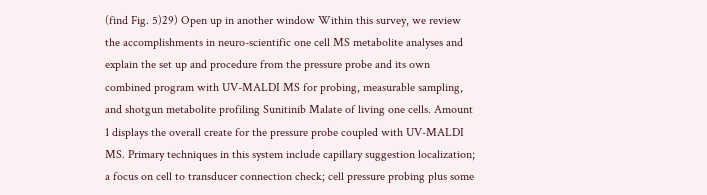(find Fig. 5)29) Open up in another window Within this survey, we review the accomplishments in neuro-scientific one cell MS metabolite analyses and explain the set up and procedure from the pressure probe and its own combined program with UV-MALDI MS for probing, measurable sampling, and shotgun metabolite profiling Sunitinib Malate of living one cells. Amount 1 displays the overall create for the pressure probe coupled with UV-MALDI MS. Primary techniques in this system include capillary suggestion localization; a focus on cell to transducer connection check; cell pressure probing plus some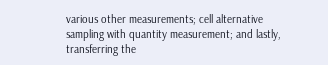various other measurements; cell alternative sampling with quantity measurement; and lastly, transferring the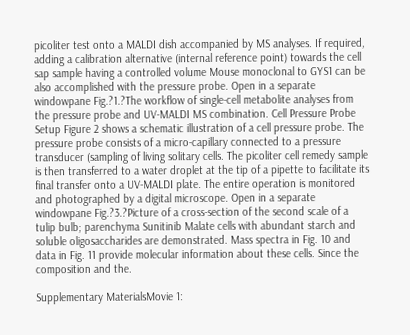picoliter test onto a MALDI dish accompanied by MS analyses. If required, adding a calibration alternative (internal reference point) towards the cell sap sample having a controlled volume Mouse monoclonal to GYS1 can be also accomplished with the pressure probe. Open in a separate windowpane Fig.?1.?The workflow of single-cell metabolite analyses from the pressure probe and UV-MALDI MS combination. Cell Pressure Probe Setup Figure 2 shows a schematic illustration of a cell pressure probe. The pressure probe consists of a micro-capillary connected to a pressure transducer (sampling of living solitary cells. The picoliter cell remedy sample is then transferred to a water droplet at the tip of a pipette to facilitate its final transfer onto a UV-MALDI plate. The entire operation is monitored and photographed by a digital microscope. Open in a separate windowpane Fig.?3.?Picture of a cross-section of the second scale of a tulip bulb; parenchyma Sunitinib Malate cells with abundant starch and soluble oligosaccharides are demonstrated. Mass spectra in Fig. 10 and data in Fig. 11 provide molecular information about these cells. Since the composition and the.

Supplementary MaterialsMovie 1: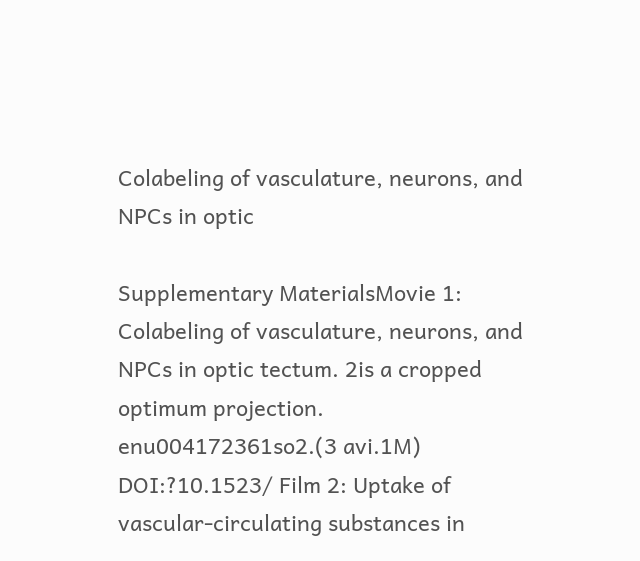Colabeling of vasculature, neurons, and NPCs in optic

Supplementary MaterialsMovie 1: Colabeling of vasculature, neurons, and NPCs in optic tectum. 2is a cropped optimum projection. enu004172361so2.(3 avi.1M) DOI:?10.1523/ Film 2: Uptake of vascular-circulating substances in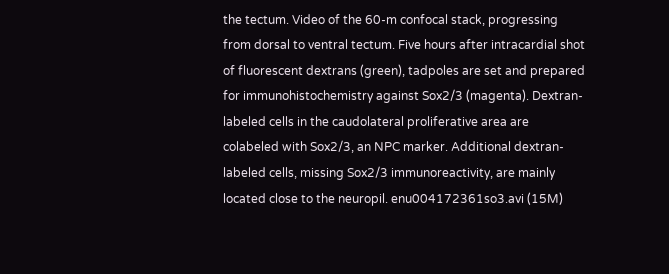the tectum. Video of the 60-m confocal stack, progressing from dorsal to ventral tectum. Five hours after intracardial shot of fluorescent dextrans (green), tadpoles are set and prepared for immunohistochemistry against Sox2/3 (magenta). Dextran-labeled cells in the caudolateral proliferative area are colabeled with Sox2/3, an NPC marker. Additional dextran-labeled cells, missing Sox2/3 immunoreactivity, are mainly located close to the neuropil. enu004172361so3.avi (15M)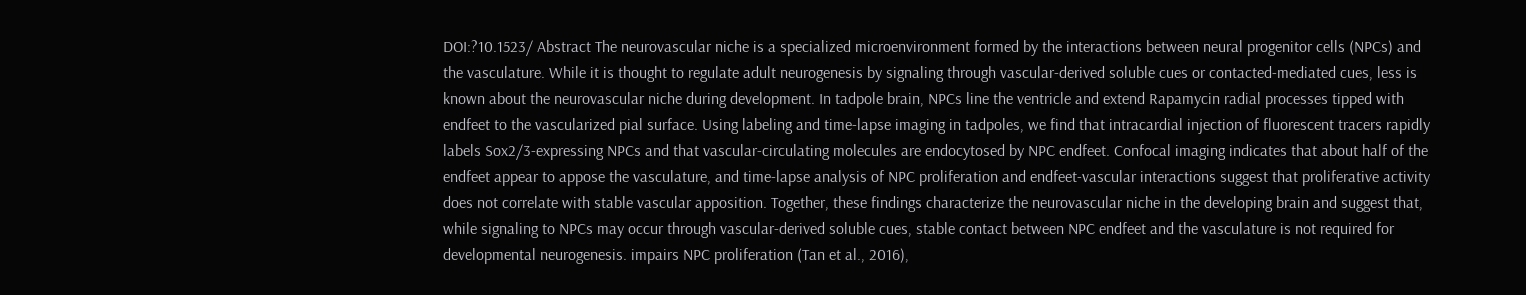DOI:?10.1523/ Abstract The neurovascular niche is a specialized microenvironment formed by the interactions between neural progenitor cells (NPCs) and the vasculature. While it is thought to regulate adult neurogenesis by signaling through vascular-derived soluble cues or contacted-mediated cues, less is known about the neurovascular niche during development. In tadpole brain, NPCs line the ventricle and extend Rapamycin radial processes tipped with endfeet to the vascularized pial surface. Using labeling and time-lapse imaging in tadpoles, we find that intracardial injection of fluorescent tracers rapidly labels Sox2/3-expressing NPCs and that vascular-circulating molecules are endocytosed by NPC endfeet. Confocal imaging indicates that about half of the endfeet appear to appose the vasculature, and time-lapse analysis of NPC proliferation and endfeet-vascular interactions suggest that proliferative activity does not correlate with stable vascular apposition. Together, these findings characterize the neurovascular niche in the developing brain and suggest that, while signaling to NPCs may occur through vascular-derived soluble cues, stable contact between NPC endfeet and the vasculature is not required for developmental neurogenesis. impairs NPC proliferation (Tan et al., 2016),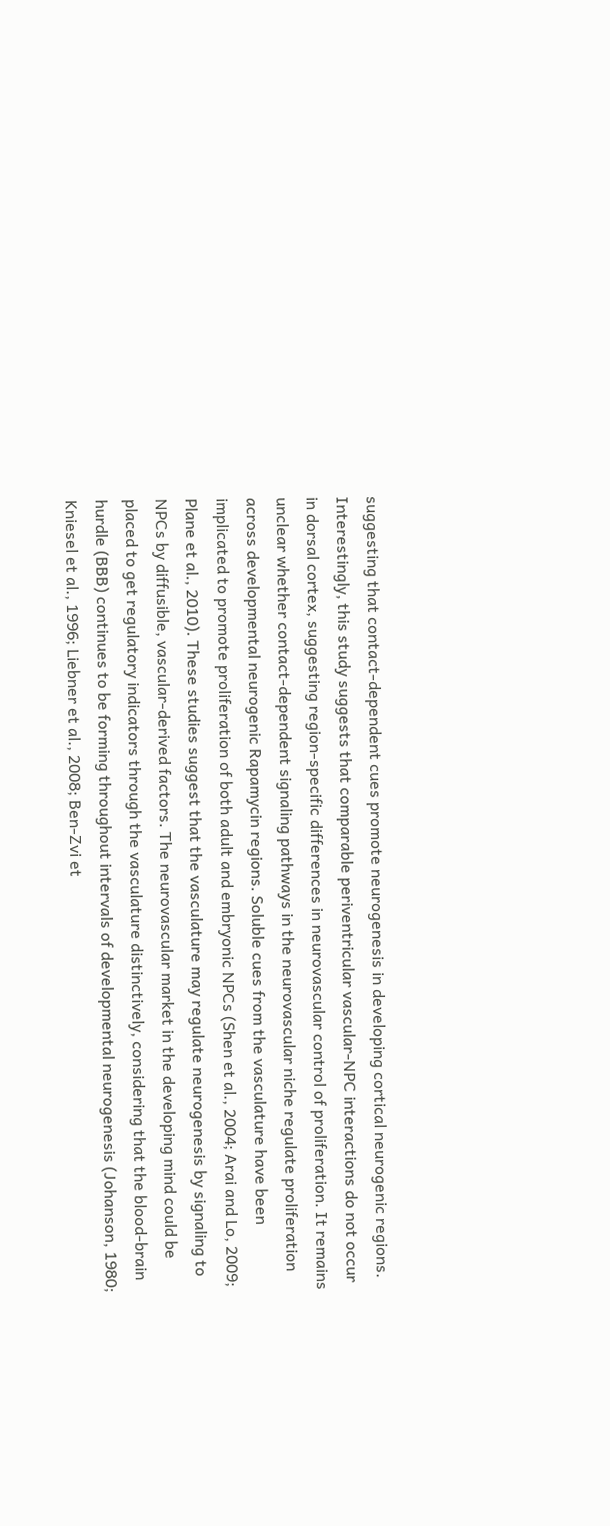suggesting that contact-dependent cues promote neurogenesis in developing cortical neurogenic regions. Interestingly, this study suggests that comparable periventricular vascular-NPC interactions do not occur in dorsal cortex, suggesting region-specific differences in neurovascular control of proliferation. It remains unclear whether contact-dependent signaling pathways in the neurovascular niche regulate proliferation across developmental neurogenic Rapamycin regions. Soluble cues from the vasculature have been implicated to promote proliferation of both adult and embryonic NPCs (Shen et al., 2004; Arai and Lo, 2009; Plane et al., 2010). These studies suggest that the vasculature may regulate neurogenesis by signaling to NPCs by diffusible, vascular-derived factors. The neurovascular market in the developing mind could be placed to get regulatory indicators through the vasculature distinctively, considering that the blood-brain hurdle (BBB) continues to be forming throughout intervals of developmental neurogenesis (Johanson, 1980; Kniesel et al., 1996; Liebner et al., 2008; Ben-Zvi et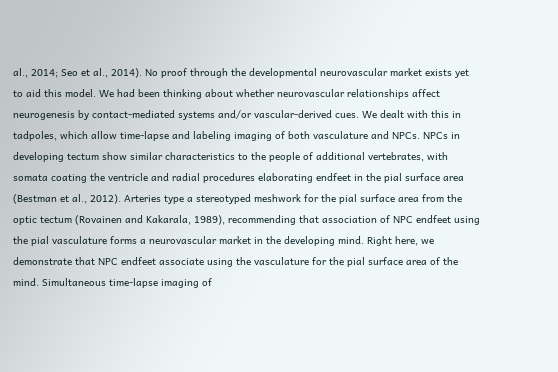al., 2014; Seo et al., 2014). No proof through the developmental neurovascular market exists yet to aid this model. We had been thinking about whether neurovascular relationships affect neurogenesis by contact-mediated systems and/or vascular-derived cues. We dealt with this in tadpoles, which allow time-lapse and labeling imaging of both vasculature and NPCs. NPCs in developing tectum show similar characteristics to the people of additional vertebrates, with somata coating the ventricle and radial procedures elaborating endfeet in the pial surface area (Bestman et al., 2012). Arteries type a stereotyped meshwork for the pial surface area from the optic tectum (Rovainen and Kakarala, 1989), recommending that association of NPC endfeet using the pial vasculature forms a neurovascular market in the developing mind. Right here, we demonstrate that NPC endfeet associate using the vasculature for the pial surface area of the mind. Simultaneous time-lapse imaging of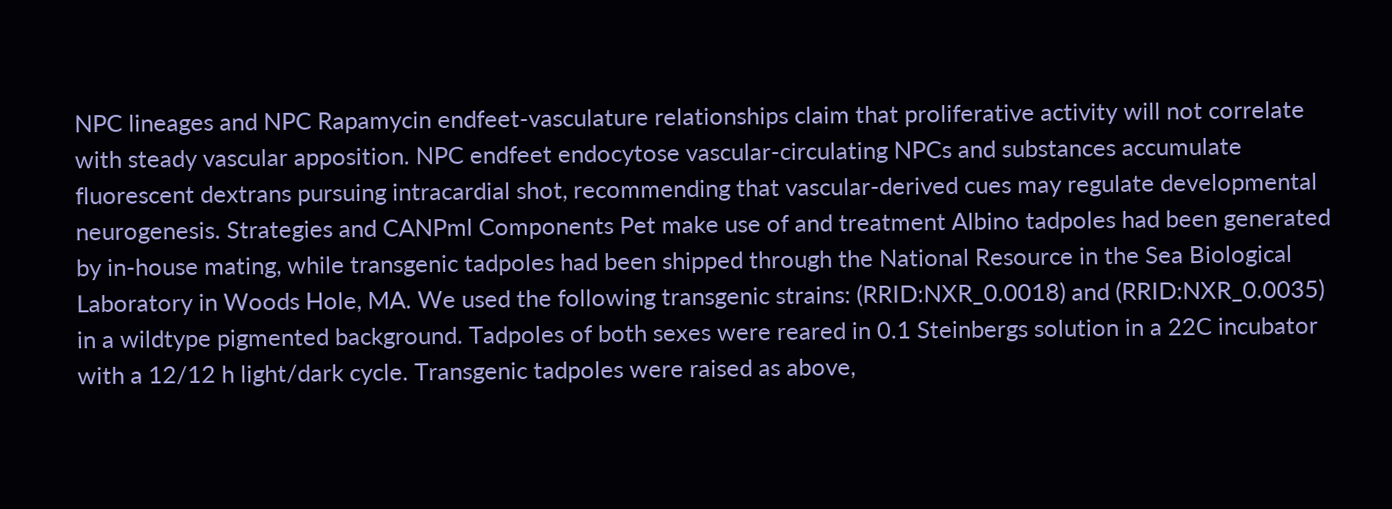NPC lineages and NPC Rapamycin endfeet-vasculature relationships claim that proliferative activity will not correlate with steady vascular apposition. NPC endfeet endocytose vascular-circulating NPCs and substances accumulate fluorescent dextrans pursuing intracardial shot, recommending that vascular-derived cues may regulate developmental neurogenesis. Strategies and CANPml Components Pet make use of and treatment Albino tadpoles had been generated by in-house mating, while transgenic tadpoles had been shipped through the National Resource in the Sea Biological Laboratory in Woods Hole, MA. We used the following transgenic strains: (RRID:NXR_0.0018) and (RRID:NXR_0.0035) in a wildtype pigmented background. Tadpoles of both sexes were reared in 0.1 Steinbergs solution in a 22C incubator with a 12/12 h light/dark cycle. Transgenic tadpoles were raised as above,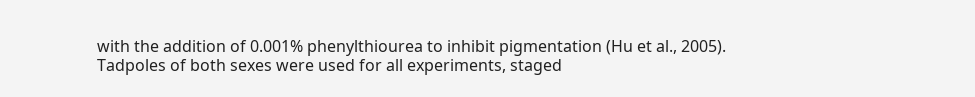with the addition of 0.001% phenylthiourea to inhibit pigmentation (Hu et al., 2005). Tadpoles of both sexes were used for all experiments, staged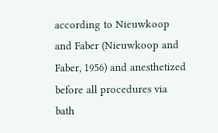according to Nieuwkoop and Faber (Nieuwkoop and Faber, 1956) and anesthetized before all procedures via bath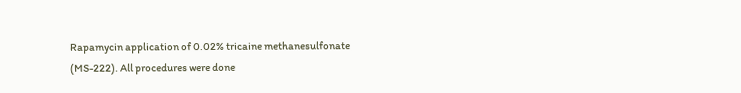Rapamycin application of 0.02% tricaine methanesulfonate (MS-222). All procedures were done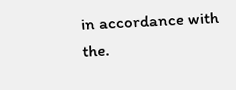in accordance with the.